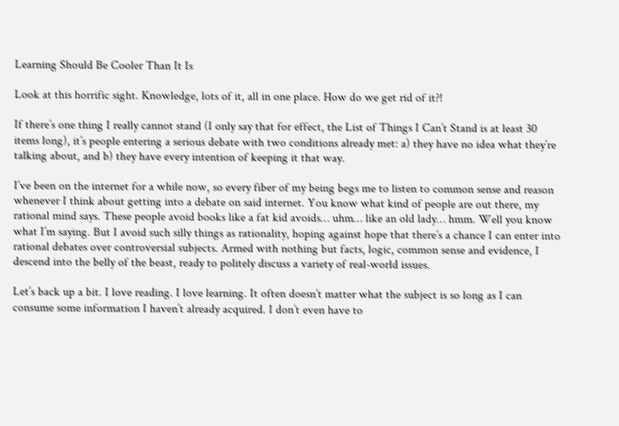Learning Should Be Cooler Than It Is

Look at this horrific sight. Knowledge, lots of it, all in one place. How do we get rid of it?!

If there’s one thing I really cannot stand (I only say that for effect, the List of Things I Can’t Stand is at least 30 items long), it’s people entering a serious debate with two conditions already met: a) they have no idea what they’re talking about, and b) they have every intention of keeping it that way.

I’ve been on the internet for a while now, so every fiber of my being begs me to listen to common sense and reason whenever I think about getting into a debate on said internet. You know what kind of people are out there, my rational mind says. These people avoid books like a fat kid avoids… uhm… like an old lady… hmm. Well you know what I’m saying. But I avoid such silly things as rationality, hoping against hope that there’s a chance I can enter into rational debates over controversial subjects. Armed with nothing but facts, logic, common sense and evidence, I descend into the belly of the beast, ready to politely discuss a variety of real-world issues.

Let’s back up a bit. I love reading. I love learning. It often doesn’t matter what the subject is so long as I can consume some information I haven’t already acquired. I don’t even have to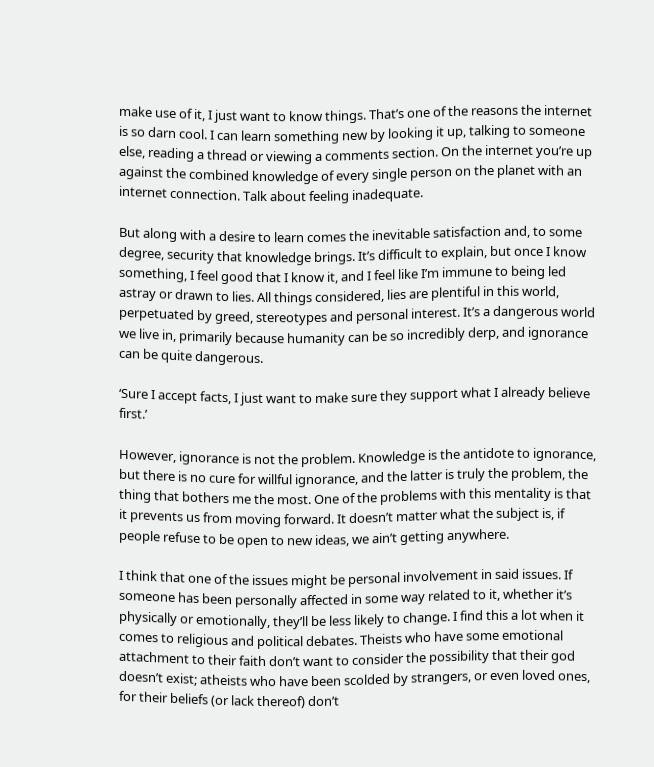make use of it, I just want to know things. That’s one of the reasons the internet is so darn cool. I can learn something new by looking it up, talking to someone else, reading a thread or viewing a comments section. On the internet you’re up against the combined knowledge of every single person on the planet with an internet connection. Talk about feeling inadequate.

But along with a desire to learn comes the inevitable satisfaction and, to some degree, security that knowledge brings. It’s difficult to explain, but once I know something, I feel good that I know it, and I feel like I’m immune to being led astray or drawn to lies. All things considered, lies are plentiful in this world, perpetuated by greed, stereotypes and personal interest. It’s a dangerous world we live in, primarily because humanity can be so incredibly derp, and ignorance can be quite dangerous.

‘Sure I accept facts, I just want to make sure they support what I already believe first.’

However, ignorance is not the problem. Knowledge is the antidote to ignorance, but there is no cure for willful ignorance, and the latter is truly the problem, the thing that bothers me the most. One of the problems with this mentality is that it prevents us from moving forward. It doesn’t matter what the subject is, if people refuse to be open to new ideas, we ain’t getting anywhere.

I think that one of the issues might be personal involvement in said issues. If someone has been personally affected in some way related to it, whether it’s physically or emotionally, they’ll be less likely to change. I find this a lot when it comes to religious and political debates. Theists who have some emotional attachment to their faith don’t want to consider the possibility that their god doesn’t exist; atheists who have been scolded by strangers, or even loved ones, for their beliefs (or lack thereof) don’t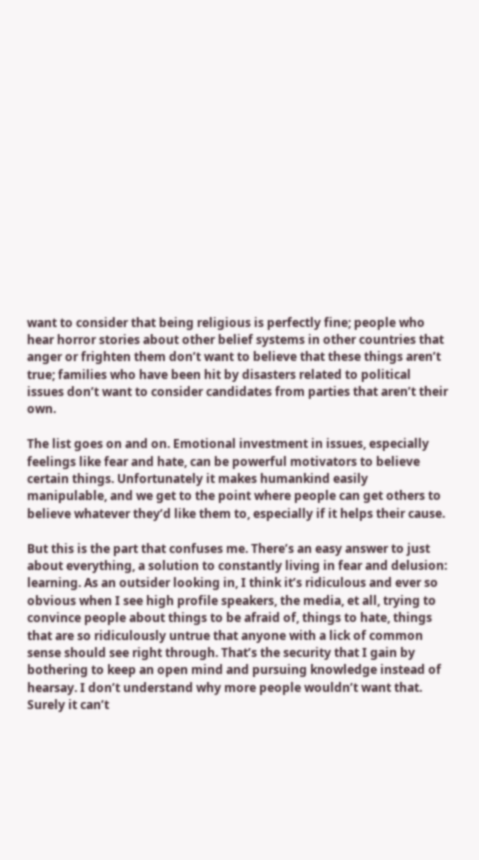want to consider that being religious is perfectly fine; people who hear horror stories about other belief systems in other countries that anger or frighten them don’t want to believe that these things aren’t true; families who have been hit by disasters related to political issues don’t want to consider candidates from parties that aren’t their own.

The list goes on and on. Emotional investment in issues, especially feelings like fear and hate, can be powerful motivators to believe certain things. Unfortunately it makes humankind easily manipulable, and we get to the point where people can get others to believe whatever they’d like them to, especially if it helps their cause.

But this is the part that confuses me. There’s an easy answer to just about everything, a solution to constantly living in fear and delusion: learning. As an outsider looking in, I think it’s ridiculous and ever so obvious when I see high profile speakers, the media, et all, trying to convince people about things to be afraid of, things to hate, things that are so ridiculously untrue that anyone with a lick of common sense should see right through. That’s the security that I gain by bothering to keep an open mind and pursuing knowledge instead of hearsay. I don’t understand why more people wouldn’t want that. Surely it can’t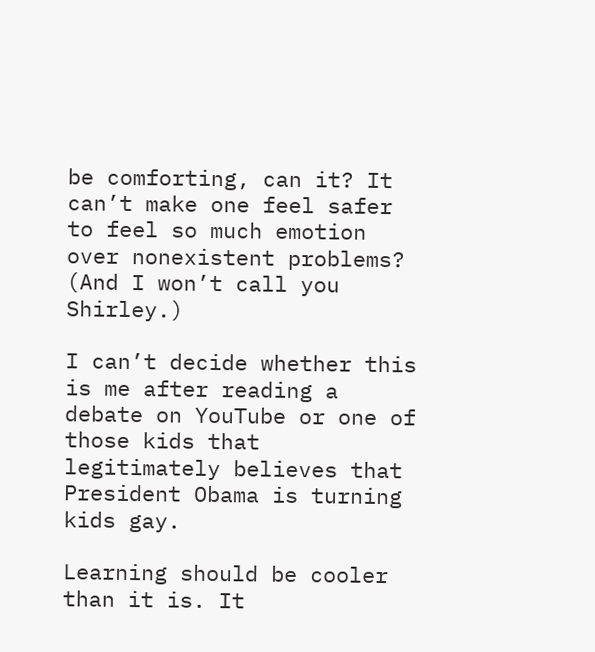be comforting, can it? It can’t make one feel safer to feel so much emotion over nonexistent problems? (And I won’t call you Shirley.)

I can’t decide whether this is me after reading a debate on YouTube or one of those kids that legitimately believes that President Obama is turning kids gay.

Learning should be cooler than it is. It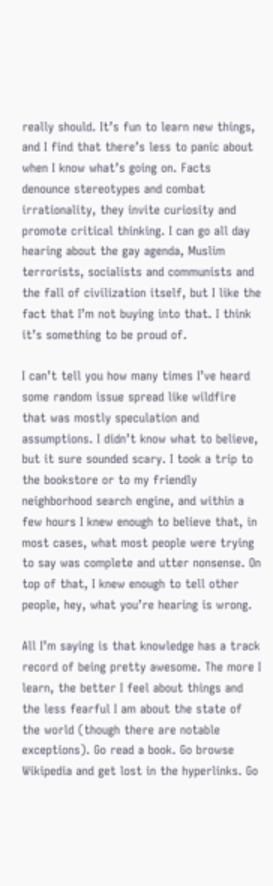really should. It’s fun to learn new things, and I find that there’s less to panic about when I know what’s going on. Facts denounce stereotypes and combat irrationality, they invite curiosity and promote critical thinking. I can go all day hearing about the gay agenda, Muslim terrorists, socialists and communists and the fall of civilization itself, but I like the fact that I’m not buying into that. I think it’s something to be proud of.

I can’t tell you how many times I’ve heard some random issue spread like wildfire that was mostly speculation and assumptions. I didn’t know what to believe, but it sure sounded scary. I took a trip to the bookstore or to my friendly neighborhood search engine, and within a few hours I knew enough to believe that, in most cases, what most people were trying to say was complete and utter nonsense. On top of that, I knew enough to tell other people, hey, what you’re hearing is wrong.

All I’m saying is that knowledge has a track record of being pretty awesome. The more I learn, the better I feel about things and the less fearful I am about the state of the world (though there are notable exceptions). Go read a book. Go browse Wikipedia and get lost in the hyperlinks. Go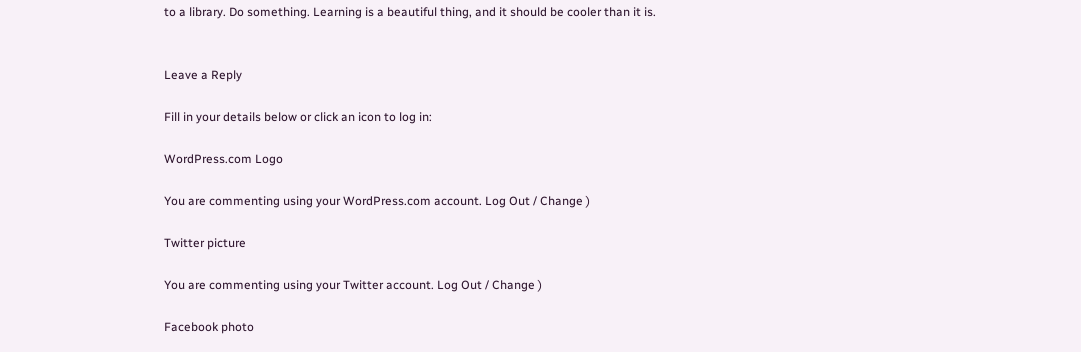to a library. Do something. Learning is a beautiful thing, and it should be cooler than it is.


Leave a Reply

Fill in your details below or click an icon to log in:

WordPress.com Logo

You are commenting using your WordPress.com account. Log Out / Change )

Twitter picture

You are commenting using your Twitter account. Log Out / Change )

Facebook photo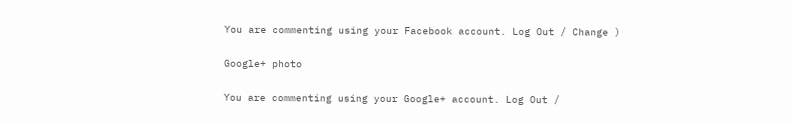You are commenting using your Facebook account. Log Out / Change )

Google+ photo

You are commenting using your Google+ account. Log Out /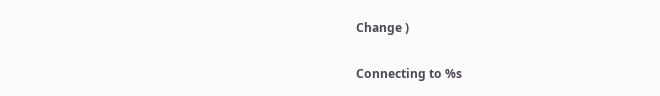Change )

Connecting to %s